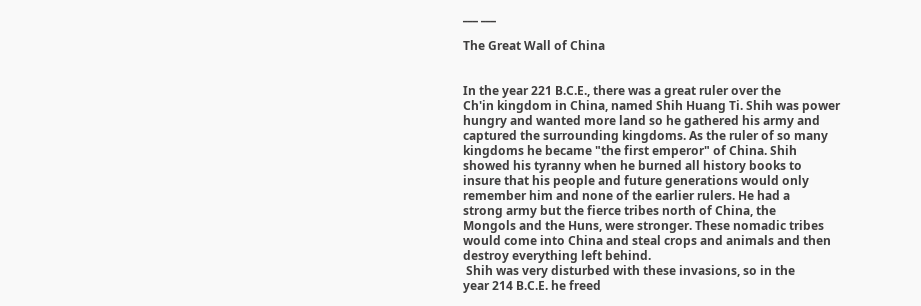___ ___

The Great Wall of China


In the year 221 B.C.E., there was a great ruler over the
Ch'in kingdom in China, named Shih Huang Ti. Shih was power
hungry and wanted more land so he gathered his army and
captured the surrounding kingdoms. As the ruler of so many
kingdoms he became "the first emperor" of China. Shih
showed his tyranny when he burned all history books to
insure that his people and future generations would only
remember him and none of the earlier rulers. He had a
strong army but the fierce tribes north of China, the
Mongols and the Huns, were stronger. These nomadic tribes
would come into China and steal crops and animals and then
destroy everything left behind.
 Shih was very disturbed with these invasions, so in the
year 214 B.C.E. he freed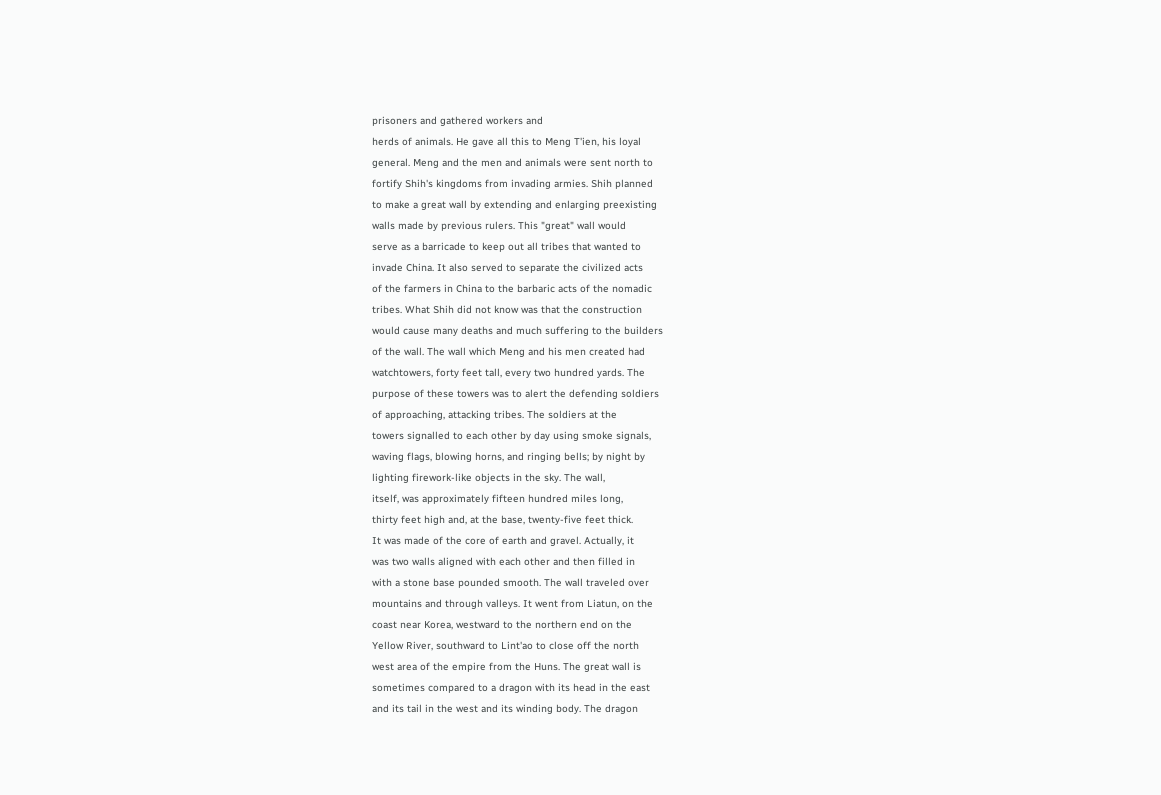prisoners and gathered workers and
herds of animals. He gave all this to Meng T'ien, his loyal
general. Meng and the men and animals were sent north to
fortify Shih's kingdoms from invading armies. Shih planned
to make a great wall by extending and enlarging preexisting
walls made by previous rulers. This "great" wall would
serve as a barricade to keep out all tribes that wanted to
invade China. It also served to separate the civilized acts
of the farmers in China to the barbaric acts of the nomadic
tribes. What Shih did not know was that the construction
would cause many deaths and much suffering to the builders
of the wall. The wall which Meng and his men created had
watchtowers, forty feet tall, every two hundred yards. The
purpose of these towers was to alert the defending soldiers
of approaching, attacking tribes. The soldiers at the
towers signalled to each other by day using smoke signals,
waving flags, blowing horns, and ringing bells; by night by
lighting firework-like objects in the sky. The wall,
itself, was approximately fifteen hundred miles long,
thirty feet high and, at the base, twenty-five feet thick.
It was made of the core of earth and gravel. Actually, it
was two walls aligned with each other and then filled in
with a stone base pounded smooth. The wall traveled over
mountains and through valleys. It went from Liatun, on the
coast near Korea, westward to the northern end on the
Yellow River, southward to Lint'ao to close off the north
west area of the empire from the Huns. The great wall is
sometimes compared to a dragon with its head in the east
and its tail in the west and its winding body. The dragon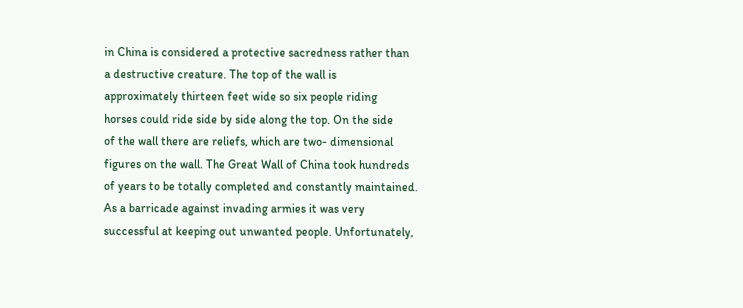in China is considered a protective sacredness rather than
a destructive creature. The top of the wall is
approximately thirteen feet wide so six people riding
horses could ride side by side along the top. On the side
of the wall there are reliefs, which are two- dimensional
figures on the wall. The Great Wall of China took hundreds
of years to be totally completed and constantly maintained.
As a barricade against invading armies it was very
successful at keeping out unwanted people. Unfortunately,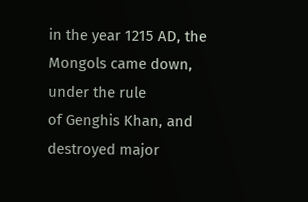in the year 1215 AD, the Mongols came down, under the rule
of Genghis Khan, and destroyed major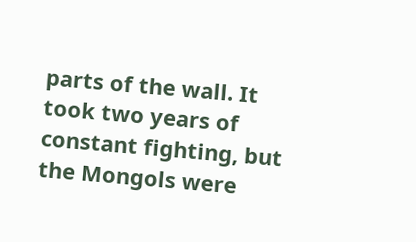parts of the wall. It
took two years of constant fighting, but the Mongols were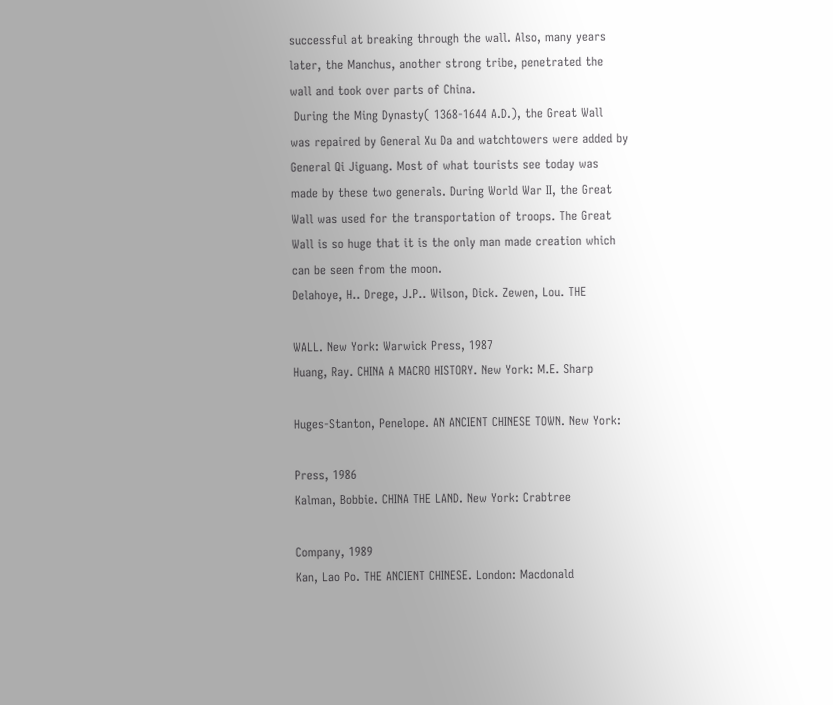successful at breaking through the wall. Also, many years
later, the Manchus, another strong tribe, penetrated the
wall and took over parts of China.
 During the Ming Dynasty( 1368-1644 A.D.), the Great Wall
was repaired by General Xu Da and watchtowers were added by
General Qi Jiguang. Most of what tourists see today was
made by these two generals. During World War II, the Great
Wall was used for the transportation of troops. The Great
Wall is so huge that it is the only man made creation which
can be seen from the moon.
Delahoye, H.. Drege, J.P.. Wilson, Dick. Zewen, Lou. THE

WALL. New York: Warwick Press, 1987
Huang, Ray. CHINA A MACRO HISTORY. New York: M.E. Sharp

Huges-Stanton, Penelope. AN ANCIENT CHINESE TOWN. New York:

Press, 1986
Kalman, Bobbie. CHINA THE LAND. New York: Crabtree

Company, 1989
Kan, Lao Po. THE ANCIENT CHINESE. London: Macdonald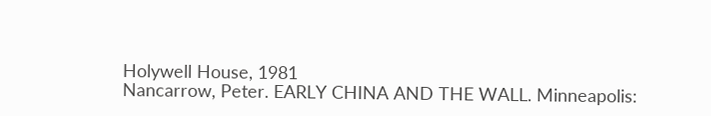Holywell House, 1981
Nancarrow, Peter. EARLY CHINA AND THE WALL. Minneapolis: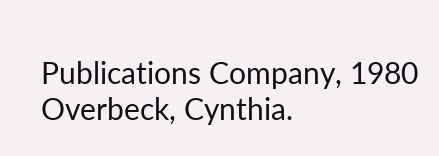Publications Company, 1980
Overbeck, Cynthia.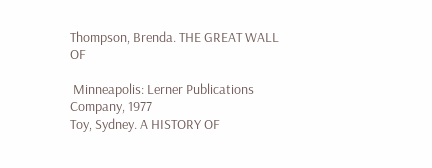Thompson, Brenda. THE GREAT WALL OF

 Minneapolis: Lerner Publications Company, 1977
Toy, Sydney. A HISTORY OF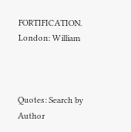FORTIFICATION. London: William



Quotes: Search by Author